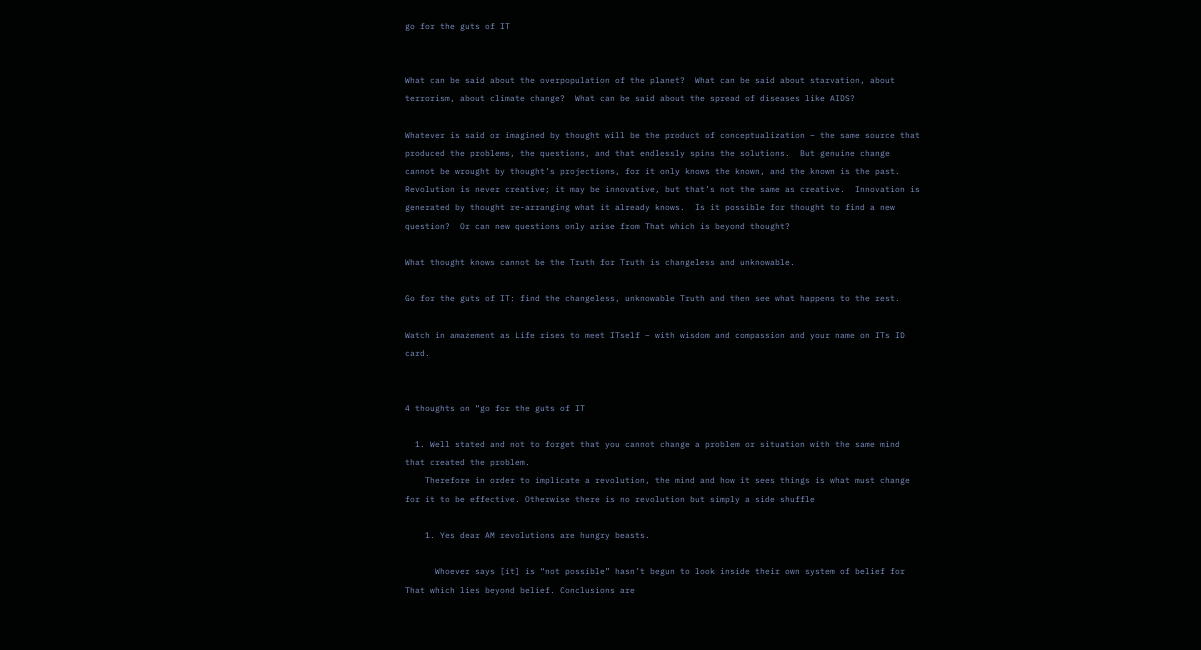go for the guts of IT


What can be said about the overpopulation of the planet?  What can be said about starvation, about terrorism, about climate change?  What can be said about the spread of diseases like AIDS?

Whatever is said or imagined by thought will be the product of conceptualization – the same source that produced the problems, the questions, and that endlessly spins the solutions.  But genuine change cannot be wrought by thought’s projections, for it only knows the known, and the known is the past.  Revolution is never creative; it may be innovative, but that’s not the same as creative.  Innovation is generated by thought re-arranging what it already knows.  Is it possible for thought to find a new question?  Or can new questions only arise from That which is beyond thought?

What thought knows cannot be the Truth for Truth is changeless and unknowable.

Go for the guts of IT: find the changeless, unknowable Truth and then see what happens to the rest.

Watch in amazement as Life rises to meet ITself – with wisdom and compassion and your name on ITs ID card.


4 thoughts on “go for the guts of IT

  1. Well stated and not to forget that you cannot change a problem or situation with the same mind that created the problem.
    Therefore in order to implicate a revolution, the mind and how it sees things is what must change for it to be effective. Otherwise there is no revolution but simply a side shuffle

    1. Yes dear AM revolutions are hungry beasts.

      Whoever says [it] is “not possible” hasn’t begun to look inside their own system of belief for That which lies beyond belief. Conclusions are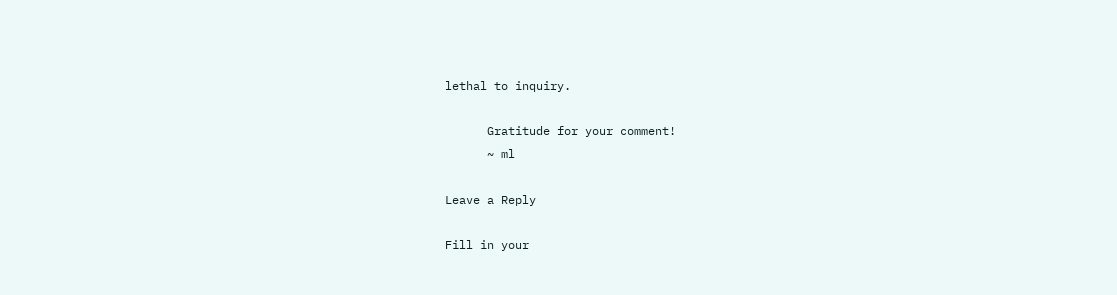lethal to inquiry.

      Gratitude for your comment!
      ~ ml

Leave a Reply

Fill in your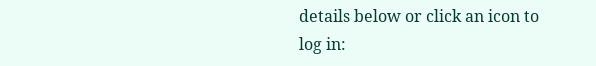details below or click an icon to log in: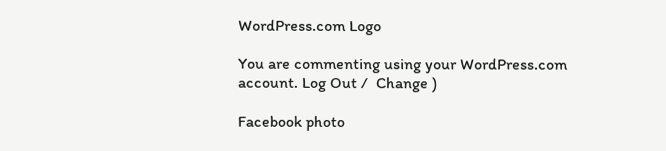WordPress.com Logo

You are commenting using your WordPress.com account. Log Out /  Change )

Facebook photo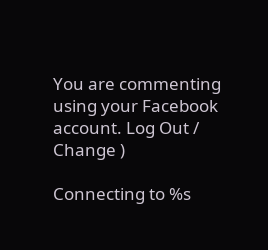You are commenting using your Facebook account. Log Out /  Change )

Connecting to %s